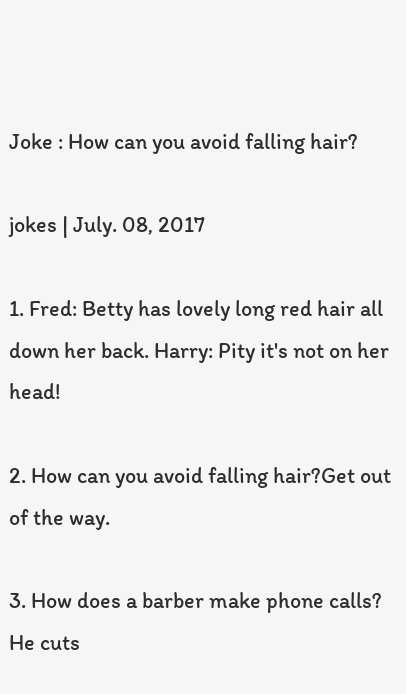Joke : How can you avoid falling hair?

jokes | July. 08, 2017

1. Fred: Betty has lovely long red hair all down her back. Harry: Pity it's not on her head!

2. How can you avoid falling hair?Get out of the way.

3. How does a barber make phone calls? He cuts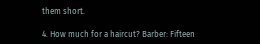them short.

4. How much for a haircut? Barber: Fifteen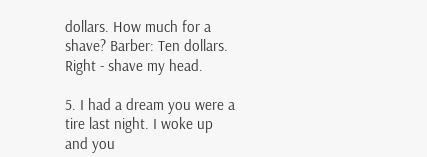dollars. How much for a shave? Barber: Ten dollars. Right - shave my head.

5. I had a dream you were a tire last night. I woke up and you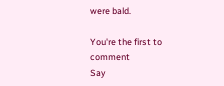were bald.

You're the first to comment
Say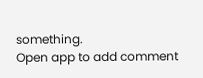something.
Open app to add comment